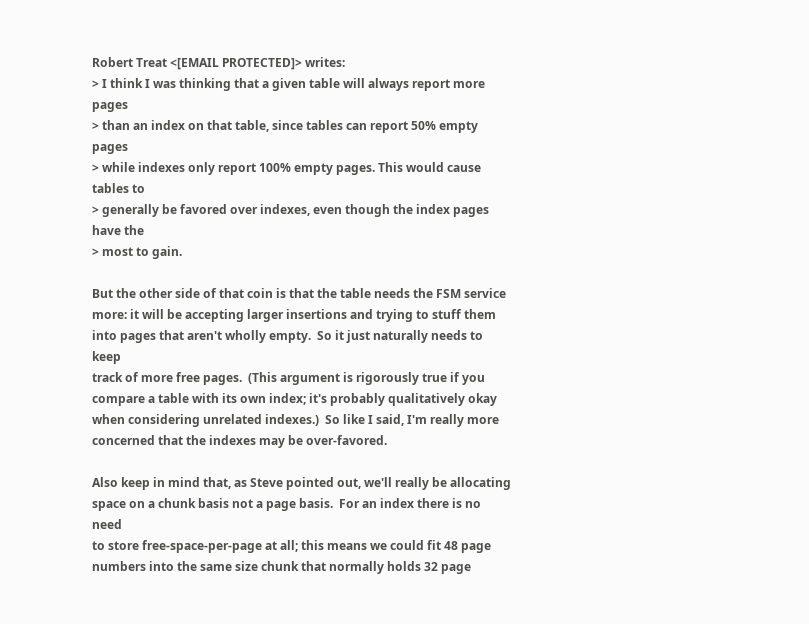Robert Treat <[EMAIL PROTECTED]> writes:
> I think I was thinking that a given table will always report more pages
> than an index on that table, since tables can report 50% empty pages
> while indexes only report 100% empty pages. This would cause tables to
> generally be favored over indexes, even though the index pages have the
> most to gain.

But the other side of that coin is that the table needs the FSM service
more: it will be accepting larger insertions and trying to stuff them
into pages that aren't wholly empty.  So it just naturally needs to keep
track of more free pages.  (This argument is rigorously true if you
compare a table with its own index; it's probably qualitatively okay
when considering unrelated indexes.)  So like I said, I'm really more
concerned that the indexes may be over-favored.

Also keep in mind that, as Steve pointed out, we'll really be allocating
space on a chunk basis not a page basis.  For an index there is no need
to store free-space-per-page at all; this means we could fit 48 page
numbers into the same size chunk that normally holds 32 page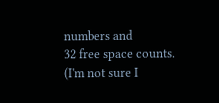numbers and
32 free space counts.  (I'm not sure I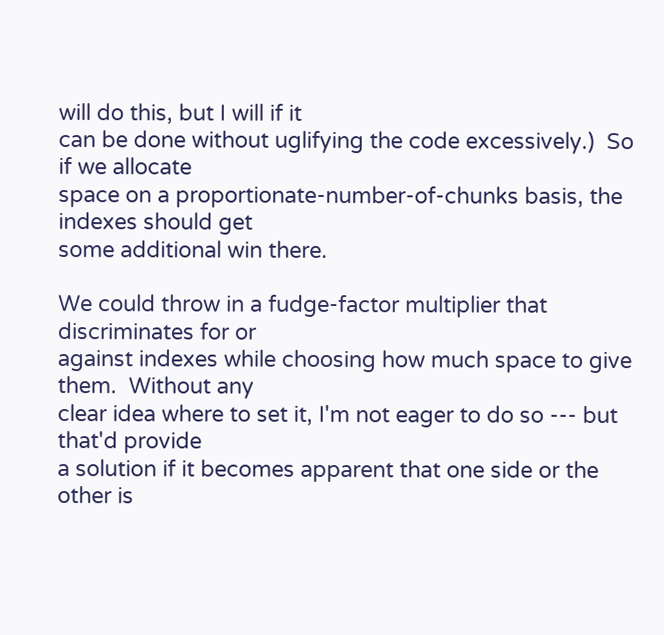will do this, but I will if it
can be done without uglifying the code excessively.)  So if we allocate
space on a proportionate-number-of-chunks basis, the indexes should get
some additional win there.

We could throw in a fudge-factor multiplier that discriminates for or
against indexes while choosing how much space to give them.  Without any
clear idea where to set it, I'm not eager to do so --- but that'd provide
a solution if it becomes apparent that one side or the other is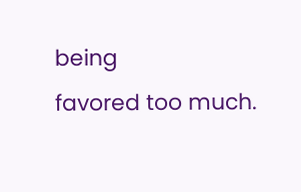being
favored too much.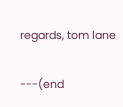regards, tom lane

---(end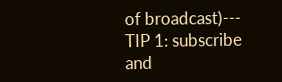of broadcast)---
TIP 1: subscribe and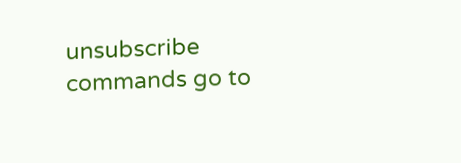unsubscribe commands go to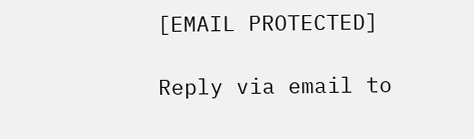[EMAIL PROTECTED]

Reply via email to